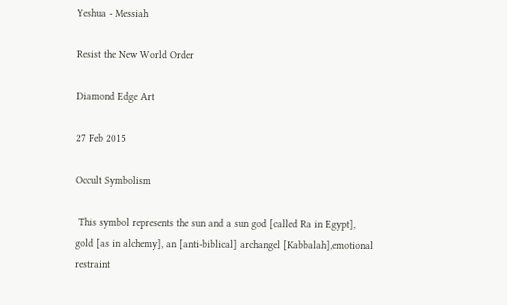Yeshua - Messiah

Resist the New World Order

Diamond Edge Art

27 Feb 2015

Occult Symbolism

 This symbol represents the sun and a sun god [called Ra in Egypt],
gold [as in alchemy], an [anti-biblical] archangel [Kabbalah],emotional
restraint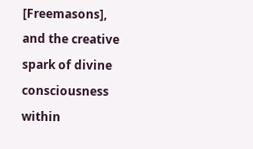[Freemasons], and the creative spark of divine consciousness
within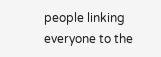people linking everyone to the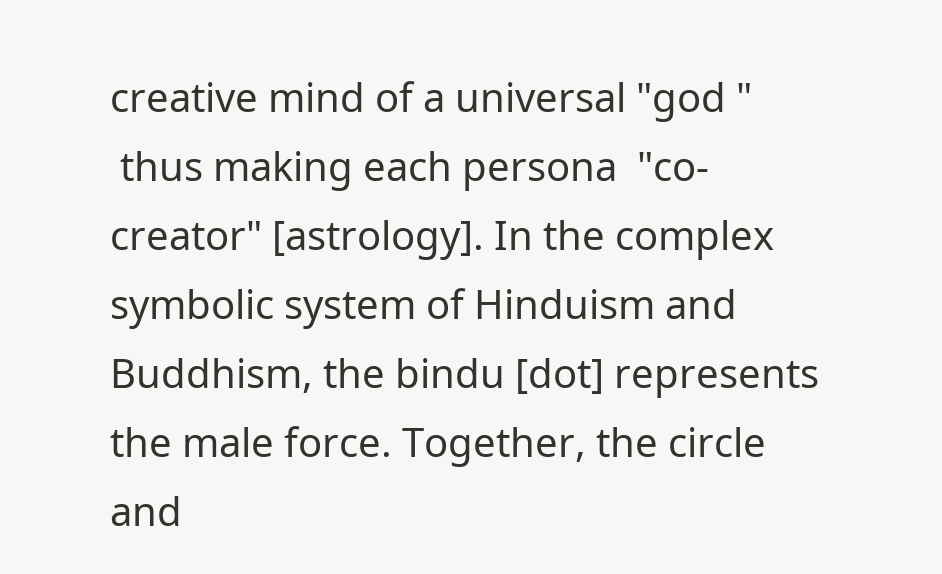creative mind of a universal "god "
 thus making each persona  "co-creator" [astrology]. In the complex
symbolic system of Hinduism and Buddhism, the bindu [dot] represents
the male force. Together, the circle and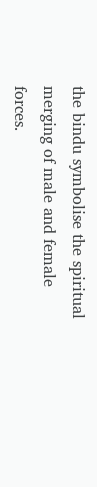the bindu symbolise the spiritual
merging of male and female forces.